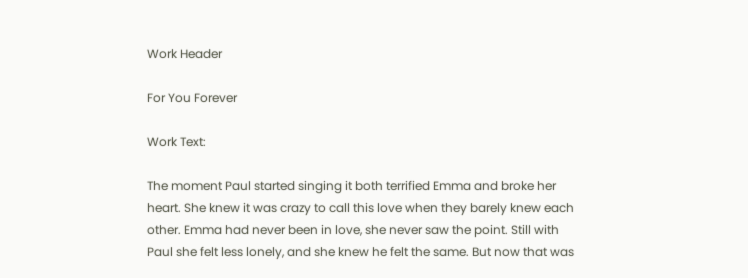Work Header

For You Forever

Work Text:

The moment Paul started singing it both terrified Emma and broke her heart. She knew it was crazy to call this love when they barely knew each other. Emma had never been in love, she never saw the point. Still with Paul she felt less lonely, and she knew he felt the same. But now that was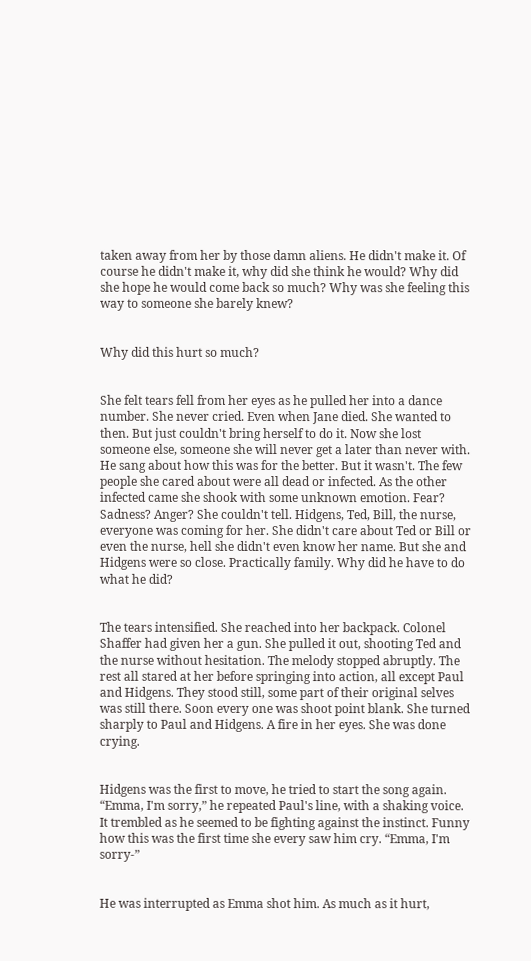taken away from her by those damn aliens. He didn't make it. Of course he didn't make it, why did she think he would? Why did she hope he would come back so much? Why was she feeling this way to someone she barely knew?


Why did this hurt so much?


She felt tears fell from her eyes as he pulled her into a dance number. She never cried. Even when Jane died. She wanted to then. But just couldn't bring herself to do it. Now she lost someone else, someone she will never get a later than never with. He sang about how this was for the better. But it wasn't. The few people she cared about were all dead or infected. As the other infected came she shook with some unknown emotion. Fear? Sadness? Anger? She couldn't tell. Hidgens, Ted, Bill, the nurse, everyone was coming for her. She didn't care about Ted or Bill or even the nurse, hell she didn't even know her name. But she and Hidgens were so close. Practically family. Why did he have to do what he did?


The tears intensified. She reached into her backpack. Colonel Shaffer had given her a gun. She pulled it out, shooting Ted and the nurse without hesitation. The melody stopped abruptly. The rest all stared at her before springing into action, all except Paul and Hidgens. They stood still, some part of their original selves was still there. Soon every one was shoot point blank. She turned sharply to Paul and Hidgens. A fire in her eyes. She was done crying.


Hidgens was the first to move, he tried to start the song again. “Emma, I'm sorry,” he repeated Paul's line, with a shaking voice. It trembled as he seemed to be fighting against the instinct. Funny how this was the first time she every saw him cry. “Emma, I'm sorry-”


He was interrupted as Emma shot him. As much as it hurt,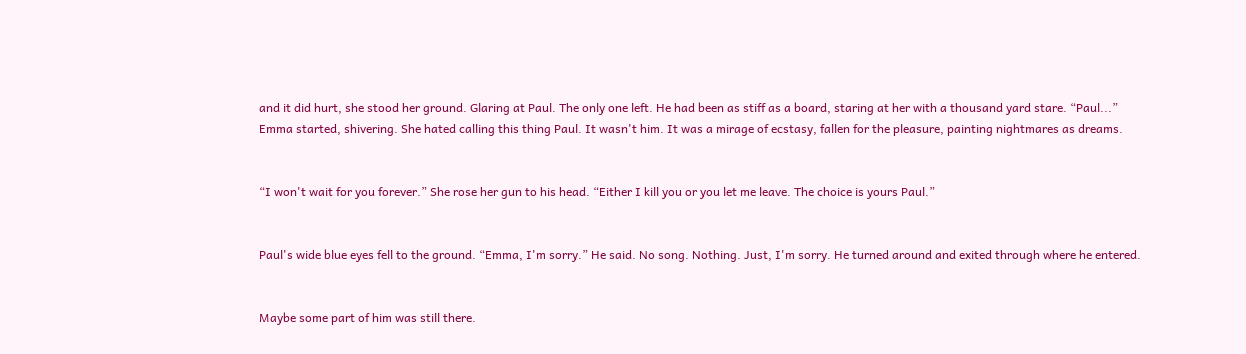and it did hurt, she stood her ground. Glaring at Paul. The only one left. He had been as stiff as a board, staring at her with a thousand yard stare. “Paul...” Emma started, shivering. She hated calling this thing Paul. It wasn't him. It was a mirage of ecstasy, fallen for the pleasure, painting nightmares as dreams.


“I won't wait for you forever.” She rose her gun to his head. “Either I kill you or you let me leave. The choice is yours Paul.”


Paul's wide blue eyes fell to the ground. “Emma, I'm sorry.” He said. No song. Nothing. Just, I'm sorry. He turned around and exited through where he entered.


Maybe some part of him was still there.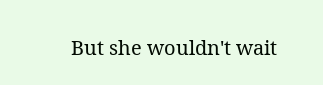But she wouldn't wait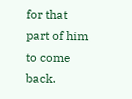for that part of him to come back.